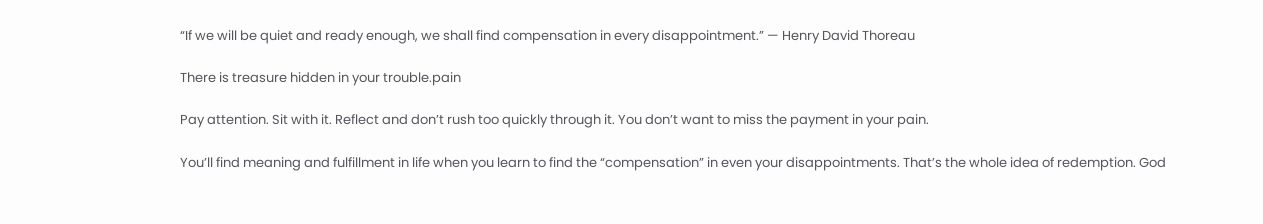“If we will be quiet and ready enough, we shall find compensation in every disappointment.” — Henry David Thoreau

There is treasure hidden in your trouble.pain

Pay attention. Sit with it. Reflect and don’t rush too quickly through it. You don’t want to miss the payment in your pain.

You’ll find meaning and fulfillment in life when you learn to find the “compensation” in even your disappointments. That’s the whole idea of redemption. God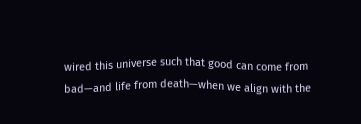wired this universe such that good can come from bad—and life from death—when we align with the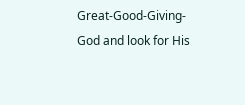Great-Good-Giving-God and look for His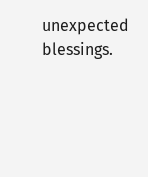unexpected blessings.